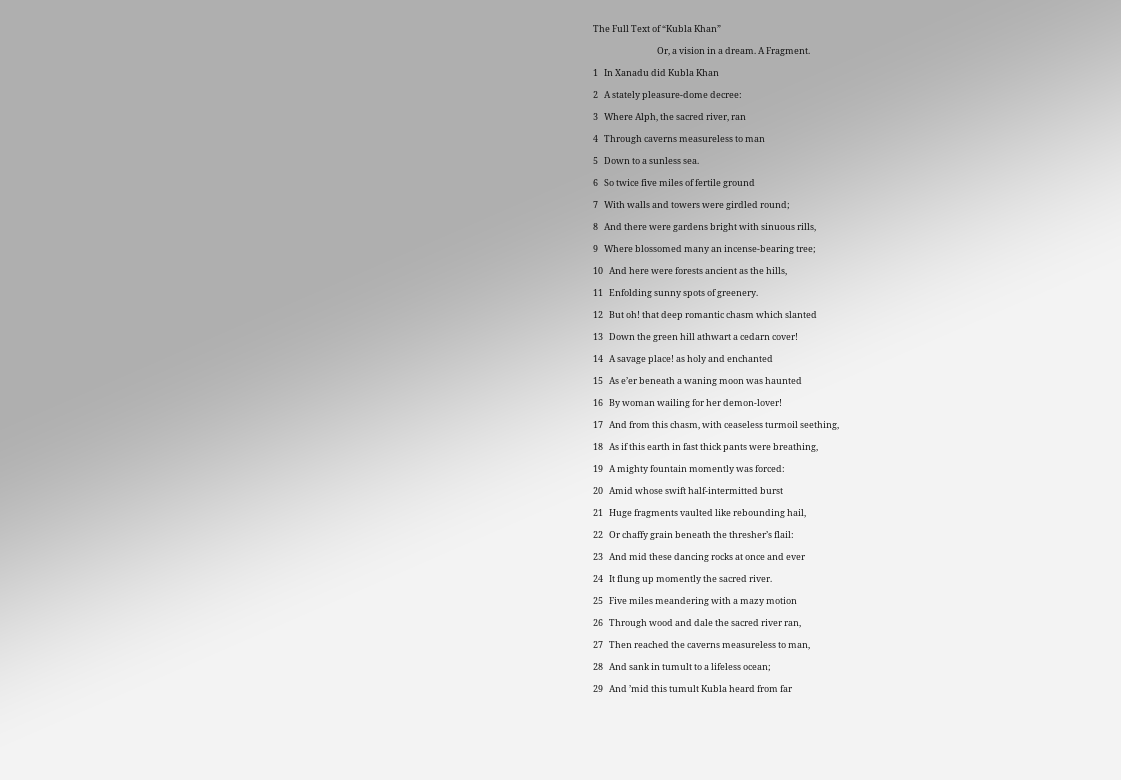The Full Text of “Kubla Khan”

                                Or, a vision in a dream. A Fragment.

1   In Xanadu did Kubla Khan

2   A stately pleasure-dome decree:

3   Where Alph, the sacred river, ran

4   Through caverns measureless to man

5   Down to a sunless sea.

6   So twice five miles of fertile ground

7   With walls and towers were girdled round;

8   And there were gardens bright with sinuous rills,

9   Where blossomed many an incense-bearing tree;

10   And here were forests ancient as the hills,

11   Enfolding sunny spots of greenery.

12   But oh! that deep romantic chasm which slanted

13   Down the green hill athwart a cedarn cover!

14   A savage place! as holy and enchanted

15   As e’er beneath a waning moon was haunted

16   By woman wailing for her demon-lover!

17   And from this chasm, with ceaseless turmoil seething,

18   As if this earth in fast thick pants were breathing,

19   A mighty fountain momently was forced:

20   Amid whose swift half-intermitted burst

21   Huge fragments vaulted like rebounding hail,

22   Or chaffy grain beneath the thresher’s flail:

23   And mid these dancing rocks at once and ever

24   It flung up momently the sacred river.

25   Five miles meandering with a mazy motion

26   Through wood and dale the sacred river ran,

27   Then reached the caverns measureless to man,

28   And sank in tumult to a lifeless ocean;

29   And ’mid this tumult Kubla heard from far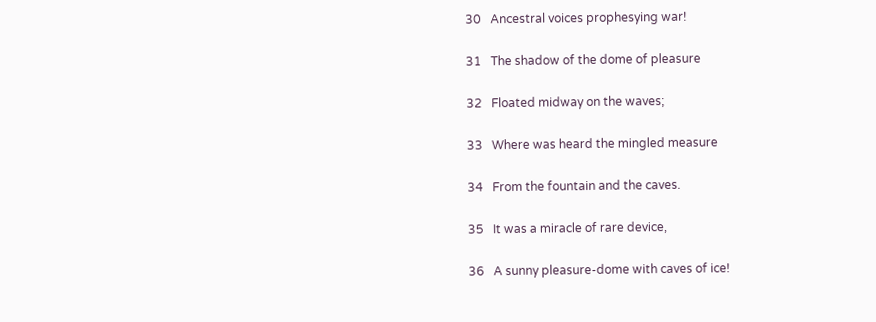30   Ancestral voices prophesying war!

31   The shadow of the dome of pleasure

32   Floated midway on the waves;

33   Where was heard the mingled measure

34   From the fountain and the caves.

35   It was a miracle of rare device,

36   A sunny pleasure-dome with caves of ice!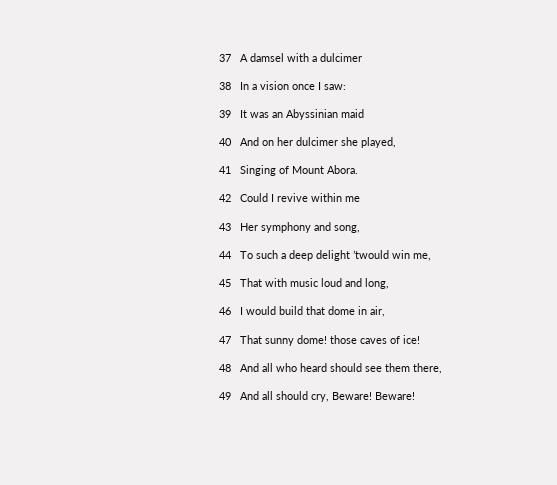37   A damsel with a dulcimer

38   In a vision once I saw:

39   It was an Abyssinian maid

40   And on her dulcimer she played,

41   Singing of Mount Abora.

42   Could I revive within me

43   Her symphony and song,

44   To such a deep delight ’twould win me,

45   That with music loud and long,

46   I would build that dome in air,

47   That sunny dome! those caves of ice!

48   And all who heard should see them there,

49   And all should cry, Beware! Beware!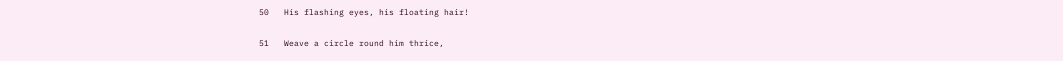50   His flashing eyes, his floating hair!

51   Weave a circle round him thrice,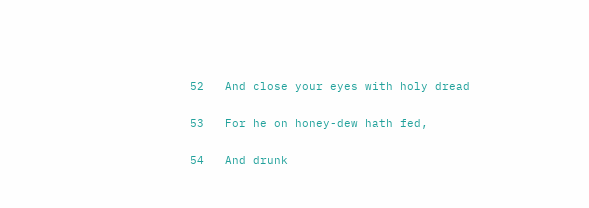52   And close your eyes with holy dread

53   For he on honey-dew hath fed,

54   And drunk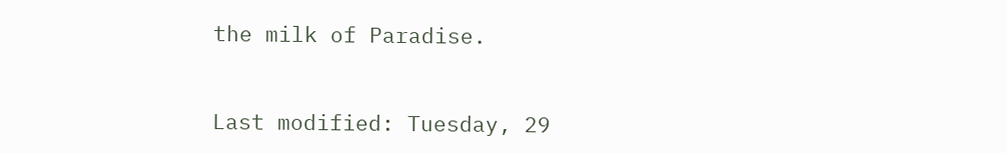the milk of Paradise.


Last modified: Tuesday, 29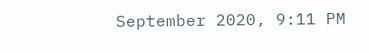September 2020, 9:11 PM